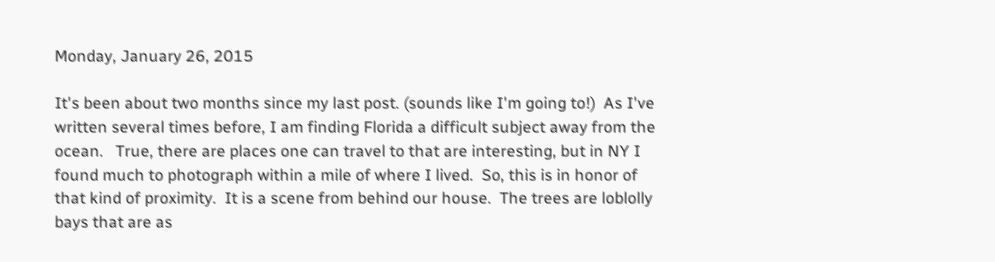Monday, January 26, 2015

It's been about two months since my last post. (sounds like I'm going to!)  As I've written several times before, I am finding Florida a difficult subject away from the ocean.   True, there are places one can travel to that are interesting, but in NY I found much to photograph within a mile of where I lived.  So, this is in honor of that kind of proximity.  It is a scene from behind our house.  The trees are loblolly bays that are as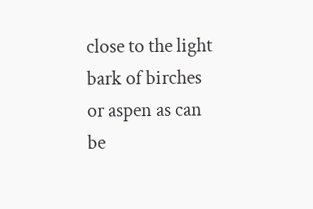close to the light bark of birches or aspen as can be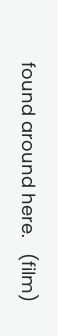found around here.   (film)